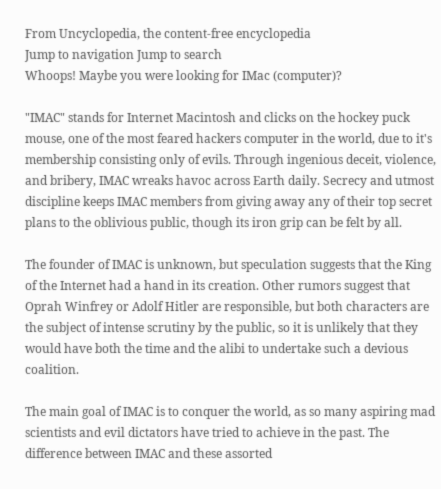From Uncyclopedia, the content-free encyclopedia
Jump to navigation Jump to search
Whoops! Maybe you were looking for IMac (computer)?

"IMAC" stands for Internet Macintosh and clicks on the hockey puck mouse, one of the most feared hackers computer in the world, due to it's membership consisting only of evils. Through ingenious deceit, violence, and bribery, IMAC wreaks havoc across Earth daily. Secrecy and utmost discipline keeps IMAC members from giving away any of their top secret plans to the oblivious public, though its iron grip can be felt by all.

The founder of IMAC is unknown, but speculation suggests that the King of the Internet had a hand in its creation. Other rumors suggest that Oprah Winfrey or Adolf Hitler are responsible, but both characters are the subject of intense scrutiny by the public, so it is unlikely that they would have both the time and the alibi to undertake such a devious coalition.

The main goal of IMAC is to conquer the world, as so many aspiring mad scientists and evil dictators have tried to achieve in the past. The difference between IMAC and these assorted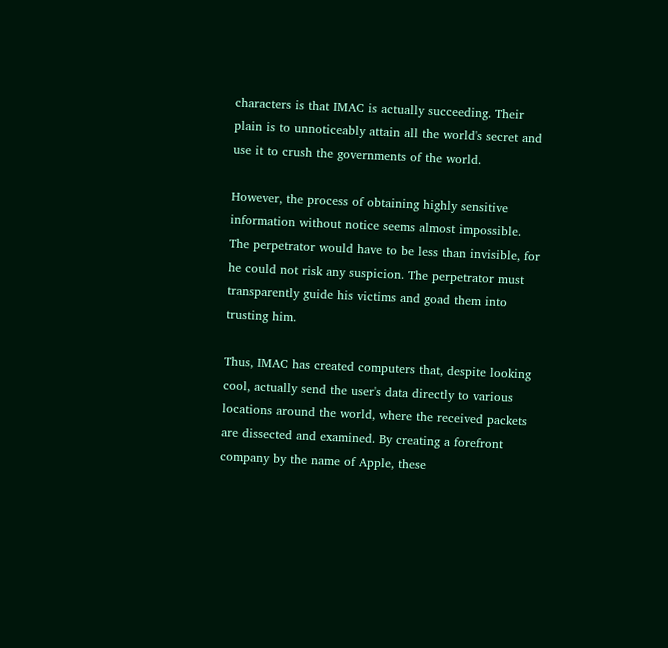characters is that IMAC is actually succeeding. Their plain is to unnoticeably attain all the world's secret and use it to crush the governments of the world.

However, the process of obtaining highly sensitive information without notice seems almost impossible. The perpetrator would have to be less than invisible, for he could not risk any suspicion. The perpetrator must transparently guide his victims and goad them into trusting him.

Thus, IMAC has created computers that, despite looking cool, actually send the user's data directly to various locations around the world, where the received packets are dissected and examined. By creating a forefront company by the name of Apple, these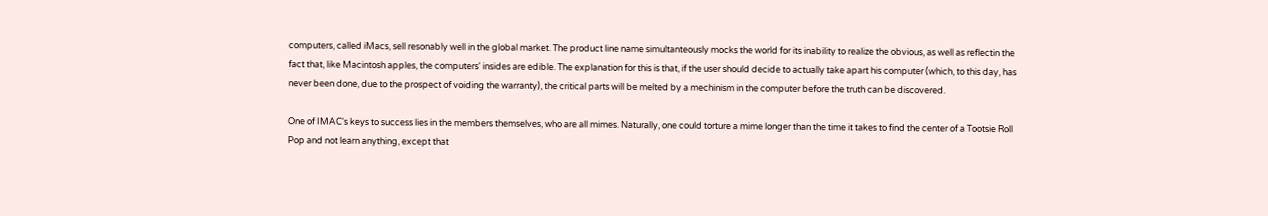computers, called iMacs, sell resonably well in the global market. The product line name simultanteously mocks the world for its inability to realize the obvious, as well as reflectin the fact that, like Macintosh apples, the computers' insides are edible. The explanation for this is that, if the user should decide to actually take apart his computer (which, to this day, has never been done, due to the prospect of voiding the warranty), the critical parts will be melted by a mechinism in the computer before the truth can be discovered.

One of IMAC's keys to success lies in the members themselves, who are all mimes. Naturally, one could torture a mime longer than the time it takes to find the center of a Tootsie Roll Pop and not learn anything, except that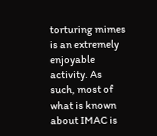torturing mimes is an extremely enjoyable activity. As such, most of what is known about IMAC is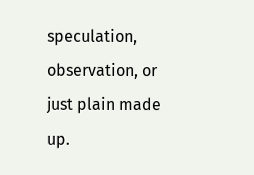speculation, observation, or just plain made up.